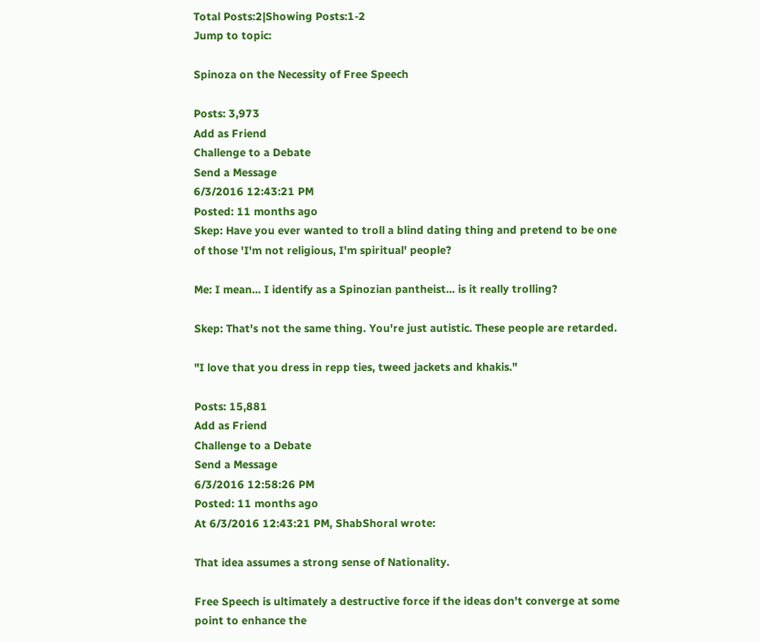Total Posts:2|Showing Posts:1-2
Jump to topic:

Spinoza on the Necessity of Free Speech

Posts: 3,973
Add as Friend
Challenge to a Debate
Send a Message
6/3/2016 12:43:21 PM
Posted: 11 months ago
Skep: Have you ever wanted to troll a blind dating thing and pretend to be one of those 'I'm not religious, I'm spiritual' people?

Me: I mean... I identify as a Spinozian pantheist... is it really trolling?

Skep: That's not the same thing. You're just autistic. These people are retarded.

"I love that you dress in repp ties, tweed jackets and khakis."

Posts: 15,881
Add as Friend
Challenge to a Debate
Send a Message
6/3/2016 12:58:26 PM
Posted: 11 months ago
At 6/3/2016 12:43:21 PM, ShabShoral wrote:

That idea assumes a strong sense of Nationality.

Free Speech is ultimately a destructive force if the ideas don't converge at some point to enhance the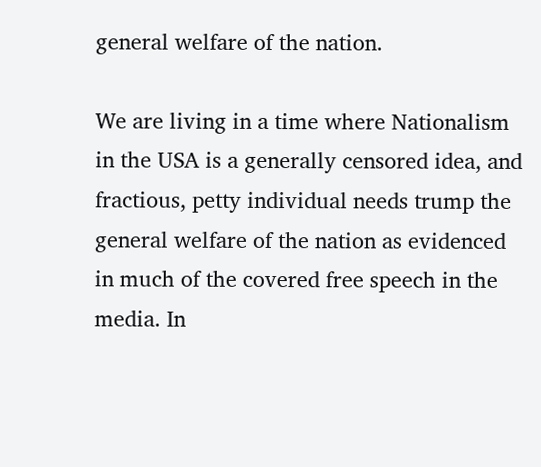general welfare of the nation.

We are living in a time where Nationalism in the USA is a generally censored idea, and fractious, petty individual needs trump the general welfare of the nation as evidenced in much of the covered free speech in the media. In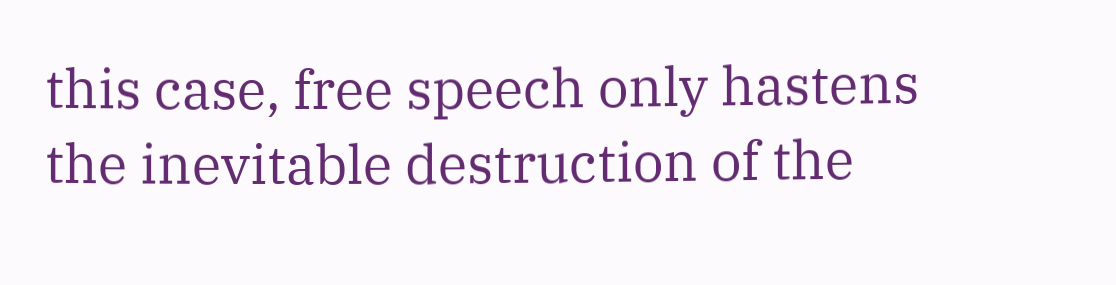this case, free speech only hastens the inevitable destruction of the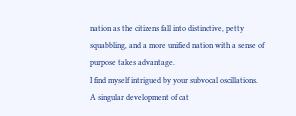nation as the citizens fall into distinctive, petty squabbling, and a more unified nation with a sense of purpose takes advantage.
I find myself intrigued by your subvocal oscillations.
A singular development of cat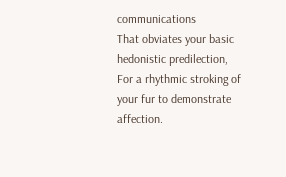communications
That obviates your basic hedonistic predilection,
For a rhythmic stroking of your fur to demonstrate affection.